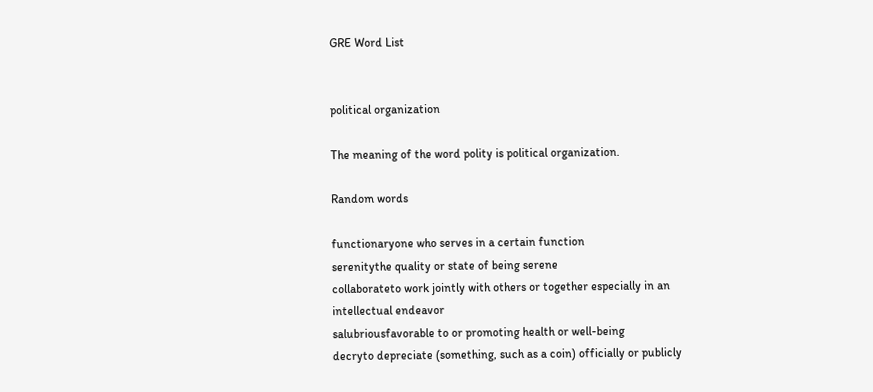GRE Word List


political organization

The meaning of the word polity is political organization.

Random words

functionaryone who serves in a certain function
serenitythe quality or state of being serene
collaborateto work jointly with others or together especially in an intellectual endeavor
salubriousfavorable to or promoting health or well-being
decryto depreciate (something, such as a coin) officially or publicly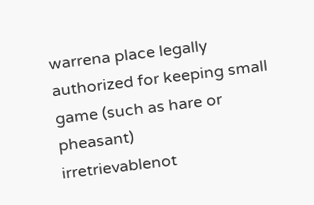warrena place legally authorized for keeping small game (such as hare or pheasant)
irretrievablenot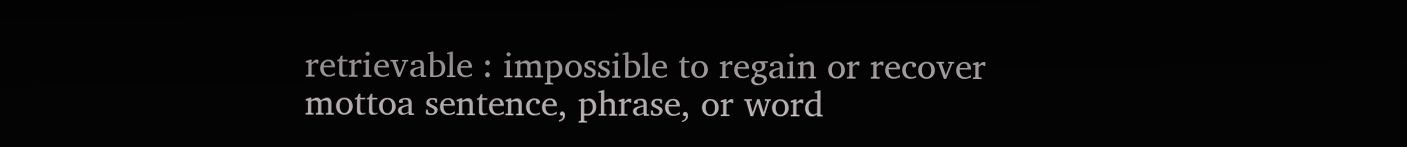retrievable : impossible to regain or recover
mottoa sentence, phrase, or word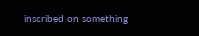inscribed on something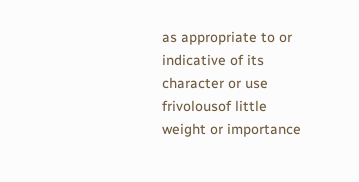as appropriate to or indicative of its character or use
frivolousof little weight or importance